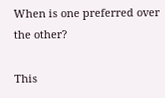When is one preferred over the other?

This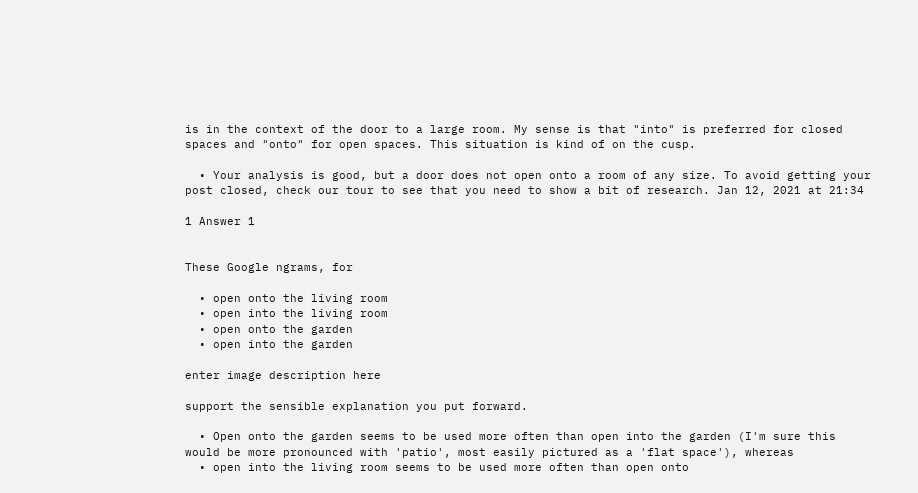is in the context of the door to a large room. My sense is that "into" is preferred for closed spaces and "onto" for open spaces. This situation is kind of on the cusp.

  • Your analysis is good, but a door does not open onto a room of any size. To avoid getting your post closed, check our tour to see that you need to show a bit of research. Jan 12, 2021 at 21:34

1 Answer 1


These Google ngrams, for

  • open onto the living room
  • open into the living room
  • open onto the garden
  • open into the garden

enter image description here

support the sensible explanation you put forward.

  • Open onto the garden seems to be used more often than open into the garden (I'm sure this would be more pronounced with 'patio', most easily pictured as a 'flat space'), whereas
  • open into the living room seems to be used more often than open onto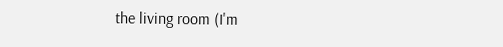the living room (I'm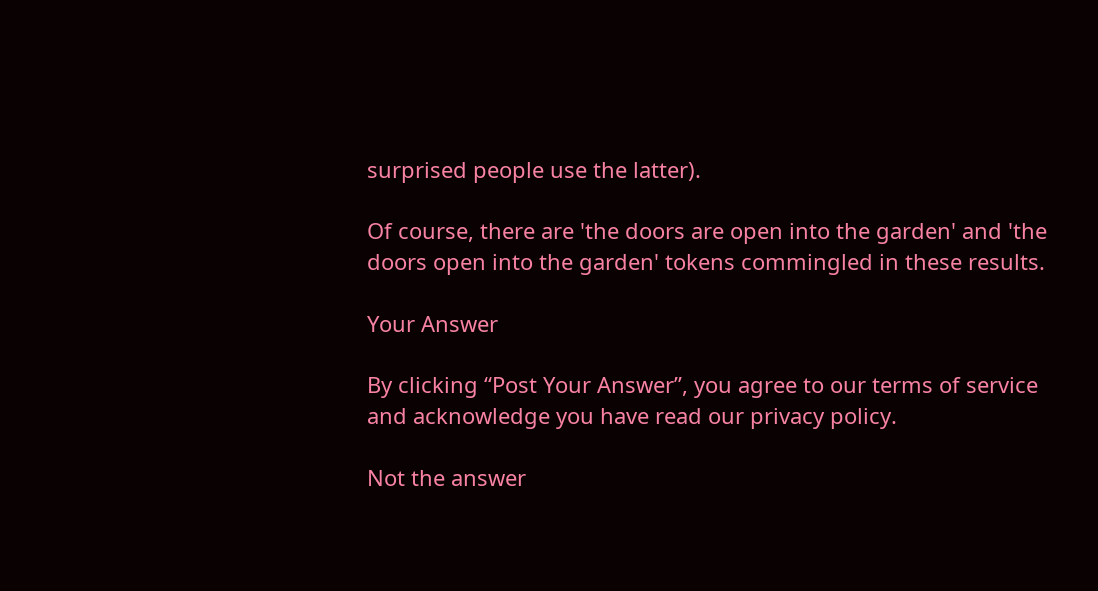surprised people use the latter).

Of course, there are 'the doors are open into the garden' and 'the doors open into the garden' tokens commingled in these results.

Your Answer

By clicking “Post Your Answer”, you agree to our terms of service and acknowledge you have read our privacy policy.

Not the answer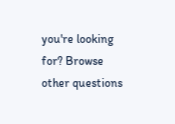you're looking for? Browse other questions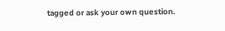tagged or ask your own question.